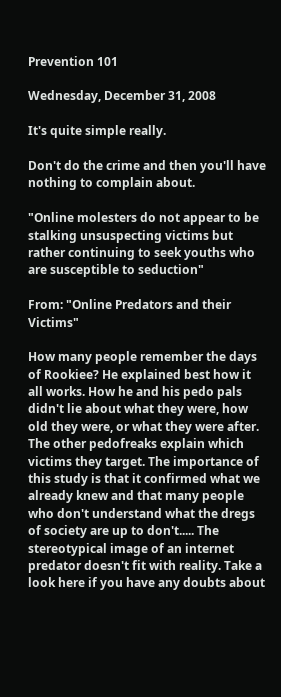Prevention 101

Wednesday, December 31, 2008

It's quite simple really.

Don't do the crime and then you'll have nothing to complain about.

"Online molesters do not appear to be stalking unsuspecting victims but rather continuing to seek youths who are susceptible to seduction"

From: "Online Predators and their Victims"

How many people remember the days of Rookiee? He explained best how it all works. How he and his pedo pals didn't lie about what they were, how old they were, or what they were after. The other pedofreaks explain which victims they target. The importance of this study is that it confirmed what we already knew and that many people who don't understand what the dregs of society are up to don't..... The stereotypical image of an internet predator doesn't fit with reality. Take a look here if you have any doubts about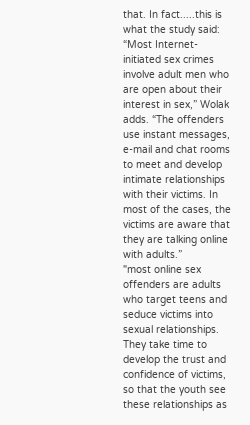that. In fact.....this is what the study said:
“Most Internet-initiated sex crimes involve adult men who are open about their interest in sex,” Wolak adds. “The offenders use instant messages, e-mail and chat rooms to meet and develop intimate relationships with their victims. In most of the cases, the victims are aware that they are talking online with adults.”
"most online sex offenders are adults who target teens and seduce victims into sexual relationships. They take time to develop the trust and confidence of victims, so that the youth see these relationships as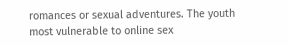romances or sexual adventures. The youth most vulnerable to online sex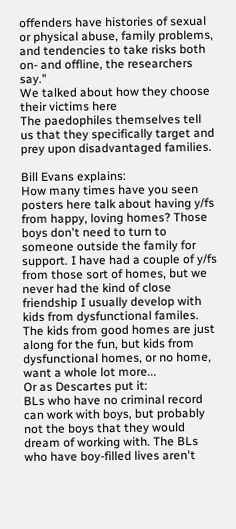offenders have histories of sexual or physical abuse, family problems, and tendencies to take risks both on- and offline, the researchers say."
We talked about how they choose their victims here
The paedophiles themselves tell us that they specifically target and prey upon disadvantaged families.

Bill Evans explains:
How many times have you seen posters here talk about having y/fs from happy, loving homes? Those boys don't need to turn to someone outside the family for support. I have had a couple of y/fs from those sort of homes, but we never had the kind of close friendship I usually develop with kids from dysfunctional familes.
The kids from good homes are just along for the fun, but kids from dysfunctional homes, or no home, want a whole lot more...
Or as Descartes put it:
BLs who have no criminal record can work with boys, but probably not the boys that they would dream of working with. The BLs who have boy-filled lives aren't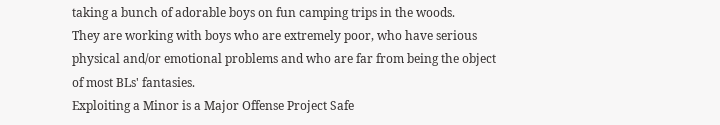taking a bunch of adorable boys on fun camping trips in the woods.
They are working with boys who are extremely poor, who have serious physical and/or emotional problems and who are far from being the object of most BLs' fantasies.
Exploiting a Minor is a Major Offense Project Safe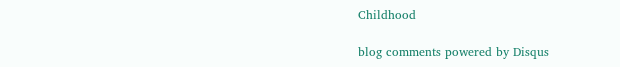Childhood

blog comments powered by Disqus